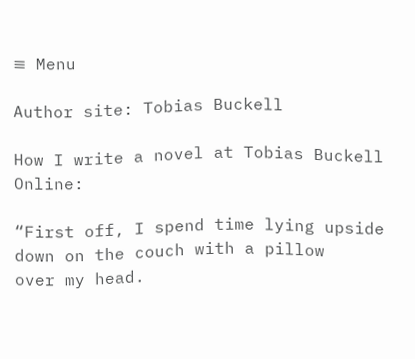≡ Menu

Author site: Tobias Buckell

How I write a novel at Tobias Buckell Online:

“First off, I spend time lying upside down on the couch with a pillow
over my head.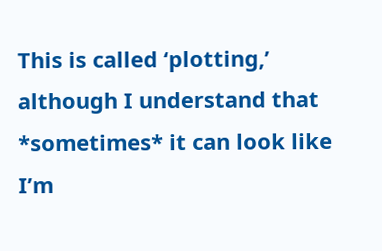This is called ‘plotting,’ although I understand that
*sometimes* it can look like I’m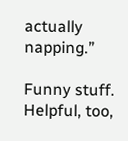actually napping.”

Funny stuff. Helpful, too,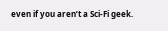even if you aren’t a Sci-Fi geek.